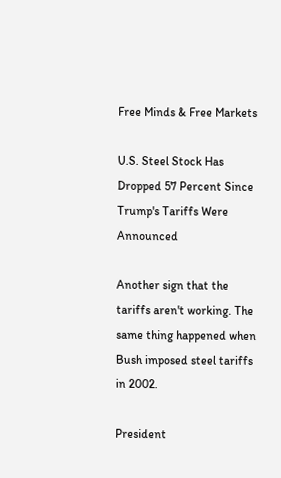Free Minds & Free Markets

U.S. Steel Stock Has Dropped 57 Percent Since Trump's Tariffs Were Announced

Another sign that the tariffs aren't working. The same thing happened when Bush imposed steel tariffs in 2002.

President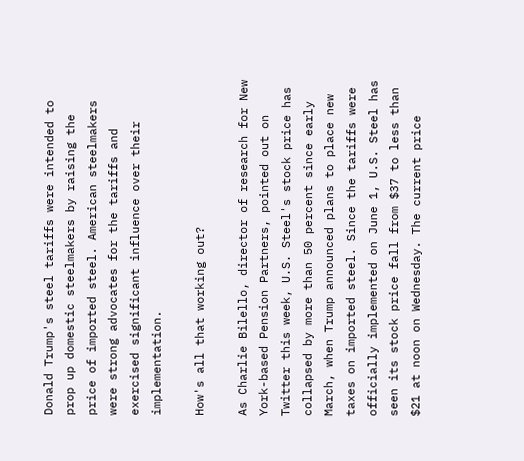Donald Trump's steel tariffs were intended to prop up domestic steelmakers by raising the price of imported steel. American steelmakers were strong advocates for the tariffs and exercised significant influence over their implementation.

How's all that working out?

As Charlie Bilello, director of research for New York-based Pension Partners, pointed out on Twitter this week, U.S. Steel's stock price has collapsed by more than 50 percent since early March, when Trump announced plans to place new taxes on imported steel. Since the tariffs were officially implemented on June 1, U.S. Steel has seen its stock price fall from $37 to less than $21 at noon on Wednesday. The current price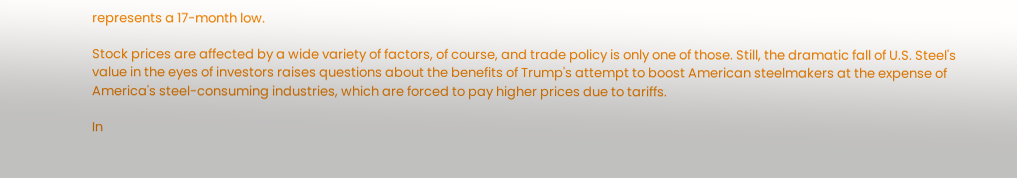represents a 17-month low.

Stock prices are affected by a wide variety of factors, of course, and trade policy is only one of those. Still, the dramatic fall of U.S. Steel's value in the eyes of investors raises questions about the benefits of Trump's attempt to boost American steelmakers at the expense of America's steel-consuming industries, which are forced to pay higher prices due to tariffs.

In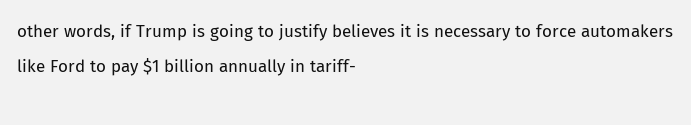other words, if Trump is going to justify believes it is necessary to force automakers like Ford to pay $1 billion annually in tariff-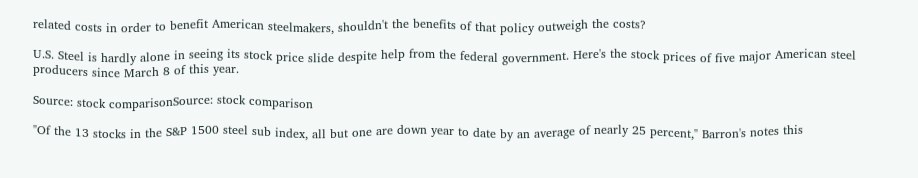related costs in order to benefit American steelmakers, shouldn't the benefits of that policy outweigh the costs?

U.S. Steel is hardly alone in seeing its stock price slide despite help from the federal government. Here's the stock prices of five major American steel producers since March 8 of this year.

Source: stock comparisonSource: stock comparison

"Of the 13 stocks in the S&P 1500 steel sub index, all but one are down year to date by an average of nearly 25 percent," Barron's notes this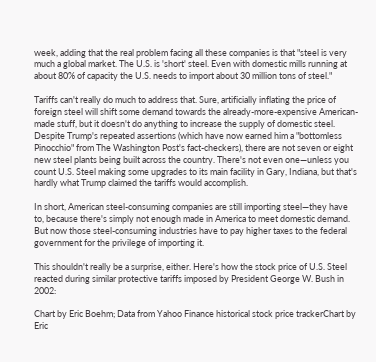week, adding that the real problem facing all these companies is that "steel is very much a global market. The U.S. is 'short' steel. Even with domestic mills running at about 80% of capacity the U.S. needs to import about 30 million tons of steel."

Tariffs can't really do much to address that. Sure, artificially inflating the price of foreign steel will shift some demand towards the already-more-expensive American-made stuff, but it doesn't do anything to increase the supply of domestic steel. Despite Trump's repeated assertions (which have now earned him a "bottomless Pinocchio" from The Washington Post's fact-checkers), there are not seven or eight new steel plants being built across the country. There's not even one—unless you count U.S. Steel making some upgrades to its main facility in Gary, Indiana, but that's hardly what Trump claimed the tariffs would accomplish.

In short, American steel-consuming companies are still importing steel—they have to, because there's simply not enough made in America to meet domestic demand. But now those steel-consuming industries have to pay higher taxes to the federal government for the privilege of importing it.

This shouldn't really be a surprise, either. Here's how the stock price of U.S. Steel reacted during similar protective tariffs imposed by President George W. Bush in 2002:

Chart by Eric Boehm; Data from Yahoo Finance historical stock price trackerChart by Eric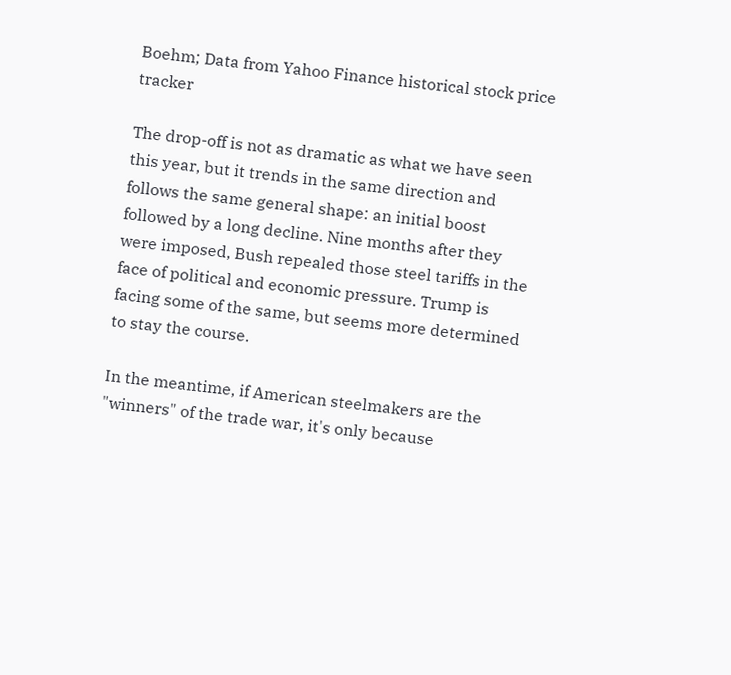Boehm; Data from Yahoo Finance historical stock price tracker

The drop-off is not as dramatic as what we have seen this year, but it trends in the same direction and follows the same general shape: an initial boost followed by a long decline. Nine months after they were imposed, Bush repealed those steel tariffs in the face of political and economic pressure. Trump is facing some of the same, but seems more determined to stay the course.

In the meantime, if American steelmakers are the "winners" of the trade war, it's only because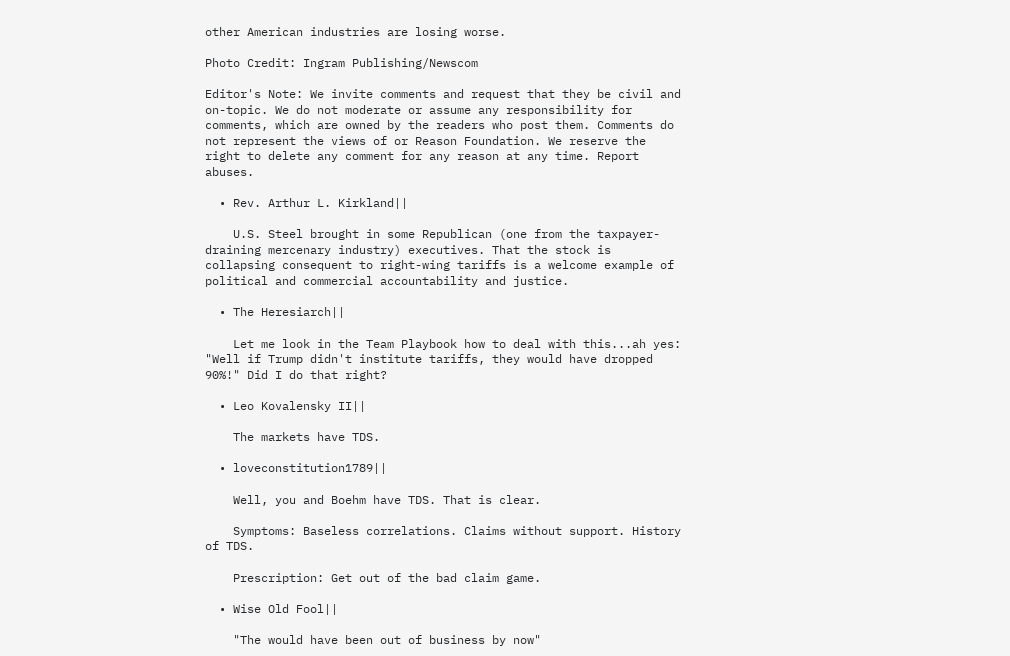other American industries are losing worse.

Photo Credit: Ingram Publishing/Newscom

Editor's Note: We invite comments and request that they be civil and on-topic. We do not moderate or assume any responsibility for comments, which are owned by the readers who post them. Comments do not represent the views of or Reason Foundation. We reserve the right to delete any comment for any reason at any time. Report abuses.

  • Rev. Arthur L. Kirkland||

    U.S. Steel brought in some Republican (one from the taxpayer-draining mercenary industry) executives. That the stock is collapsing consequent to right-wing tariffs is a welcome example of political and commercial accountability and justice.

  • The Heresiarch||

    Let me look in the Team Playbook how to deal with this...ah yes: "Well if Trump didn't institute tariffs, they would have dropped 90%!" Did I do that right?

  • Leo Kovalensky II||

    The markets have TDS.

  • loveconstitution1789||

    Well, you and Boehm have TDS. That is clear.

    Symptoms: Baseless correlations. Claims without support. History of TDS.

    Prescription: Get out of the bad claim game.

  • Wise Old Fool||

    "The would have been out of business by now"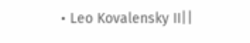• Leo Kovalensky II||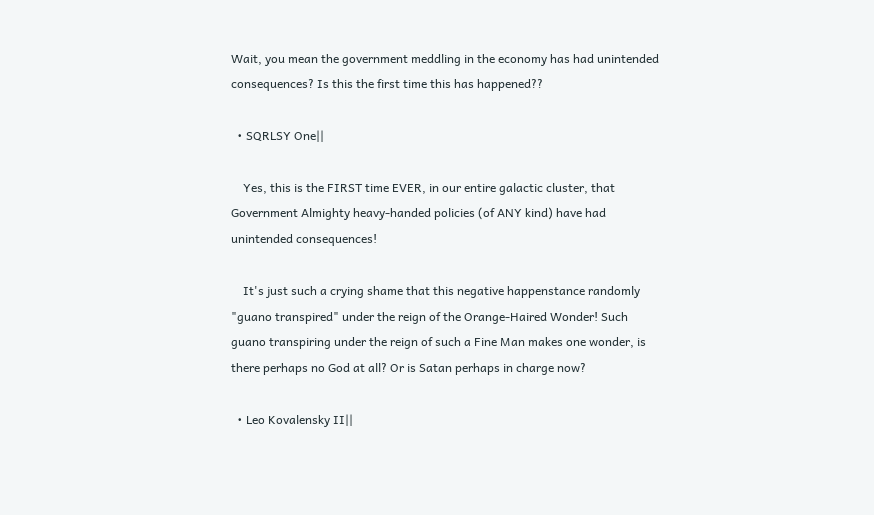Wait, you mean the government meddling in the economy has had unintended consequences? Is this the first time this has happened??

  • SQRLSY One||

    Yes, this is the FIRST time EVER, in our entire galactic cluster, that Government Almighty heavy-handed policies (of ANY kind) have had unintended consequences!

    It's just such a crying shame that this negative happenstance randomly "guano transpired" under the reign of the Orange-Haired Wonder! Such guano transpiring under the reign of such a Fine Man makes one wonder, is there perhaps no God at all? Or is Satan perhaps in charge now?

  • Leo Kovalensky II||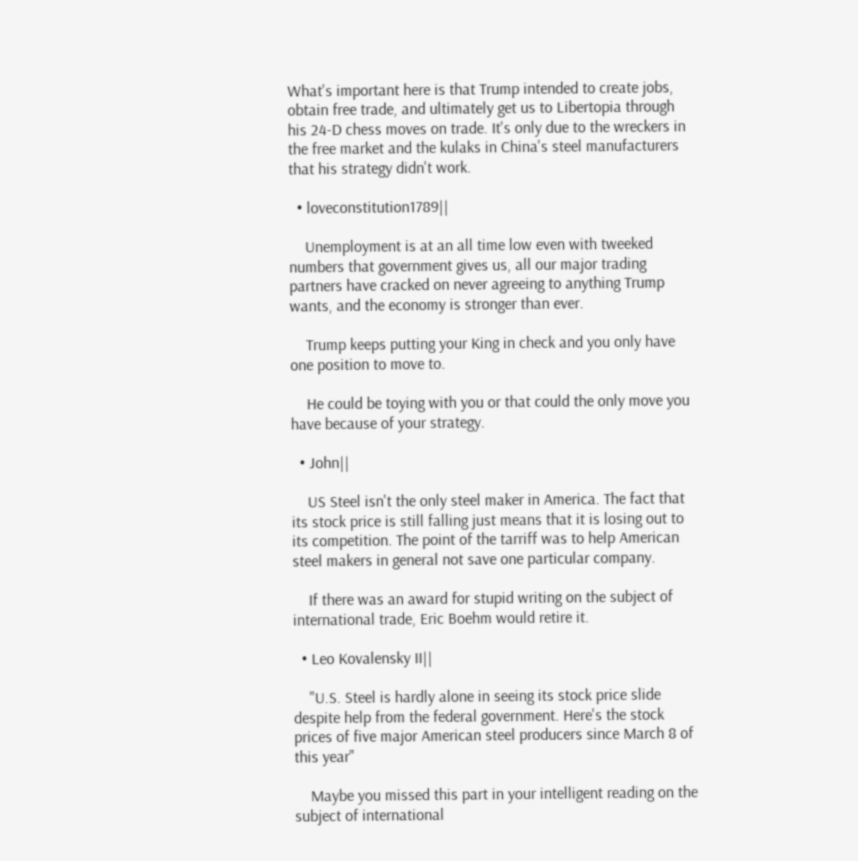What's important here is that Trump intended to create jobs, obtain free trade, and ultimately get us to Libertopia through his 24-D chess moves on trade. It's only due to the wreckers in the free market and the kulaks in China's steel manufacturers that his strategy didn't work.

  • loveconstitution1789||

    Unemployment is at an all time low even with tweeked numbers that government gives us, all our major trading partners have cracked on never agreeing to anything Trump wants, and the economy is stronger than ever.

    Trump keeps putting your King in check and you only have one position to move to.

    He could be toying with you or that could the only move you have because of your strategy.

  • John||

    US Steel isn't the only steel maker in America. The fact that its stock price is still falling just means that it is losing out to its competition. The point of the tarriff was to help American steel makers in general not save one particular company.

    If there was an award for stupid writing on the subject of international trade, Eric Boehm would retire it.

  • Leo Kovalensky II||

    "U.S. Steel is hardly alone in seeing its stock price slide despite help from the federal government. Here's the stock prices of five major American steel producers since March 8 of this year"

    Maybe you missed this part in your intelligent reading on the subject of international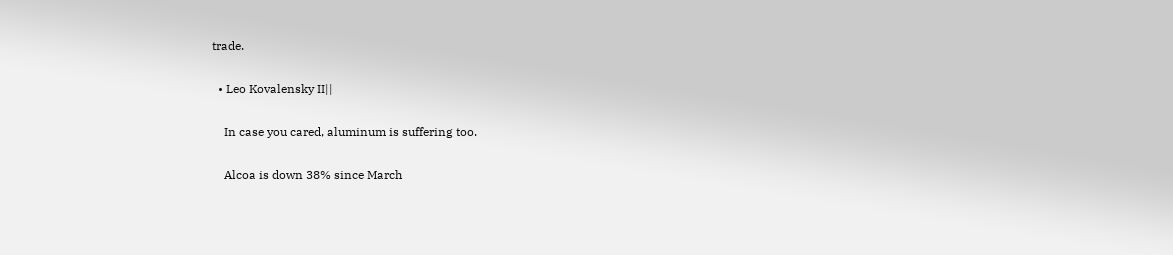trade.

  • Leo Kovalensky II||

    In case you cared, aluminum is suffering too.

    Alcoa is down 38% since March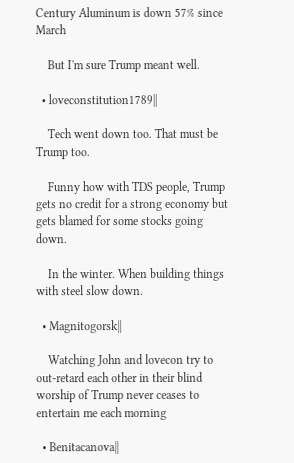Century Aluminum is down 57% since March

    But I'm sure Trump meant well.

  • loveconstitution1789||

    Tech went down too. That must be Trump too.

    Funny how with TDS people, Trump gets no credit for a strong economy but gets blamed for some stocks going down.

    In the winter. When building things with steel slow down.

  • Magnitogorsk||

    Watching John and lovecon try to out-retard each other in their blind worship of Trump never ceases to entertain me each morning

  • Benitacanova||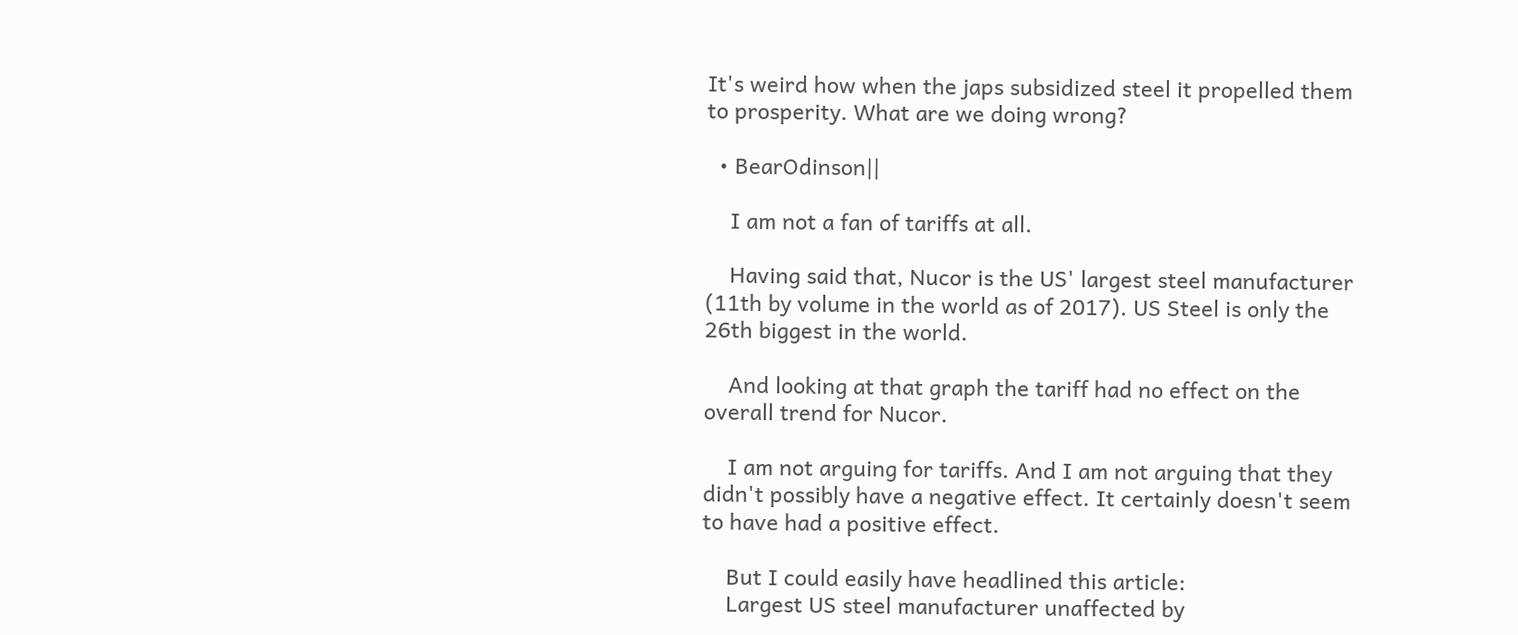It's weird how when the japs subsidized steel it propelled them to prosperity. What are we doing wrong?

  • BearOdinson||

    I am not a fan of tariffs at all.

    Having said that, Nucor is the US' largest steel manufacturer (11th by volume in the world as of 2017). US Steel is only the 26th biggest in the world.

    And looking at that graph the tariff had no effect on the overall trend for Nucor.

    I am not arguing for tariffs. And I am not arguing that they didn't possibly have a negative effect. It certainly doesn't seem to have had a positive effect.

    But I could easily have headlined this article:
    Largest US steel manufacturer unaffected by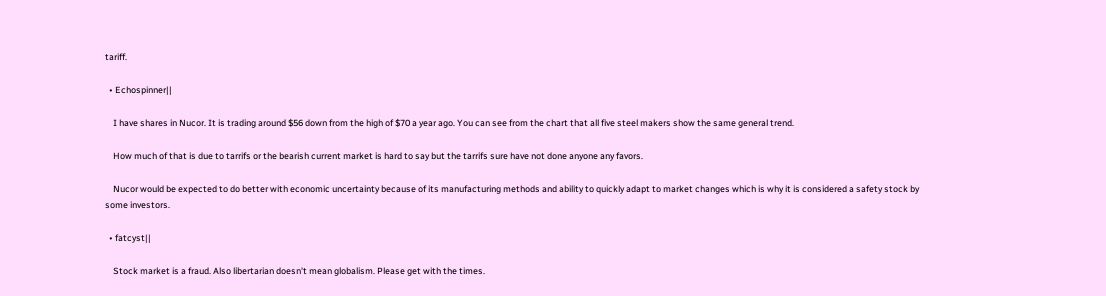tariff.

  • Echospinner||

    I have shares in Nucor. It is trading around $56 down from the high of $70 a year ago. You can see from the chart that all five steel makers show the same general trend.

    How much of that is due to tarrifs or the bearish current market is hard to say but the tarrifs sure have not done anyone any favors.

    Nucor would be expected to do better with economic uncertainty because of its manufacturing methods and ability to quickly adapt to market changes which is why it is considered a safety stock by some investors.

  • fatcyst||

    Stock market is a fraud. Also libertarian doesn't mean globalism. Please get with the times.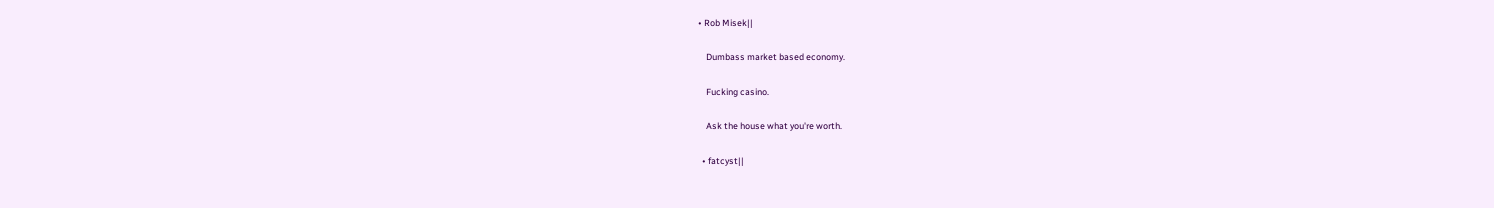• Rob Misek||

    Dumbass market based economy.

    Fucking casino.

    Ask the house what you're worth.

  • fatcyst||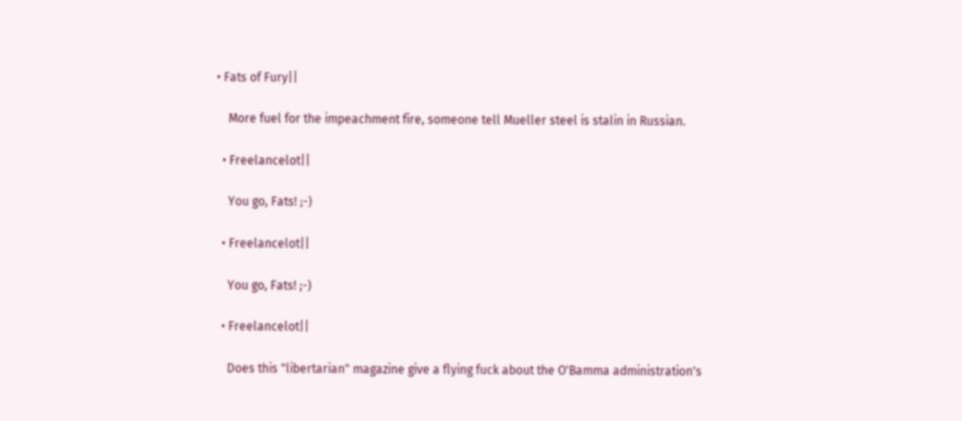• Fats of Fury||

    More fuel for the impeachment fire, someone tell Mueller steel is stalin in Russian.

  • Freelancelot||

    You go, Fats! ;-)

  • Freelancelot||

    You go, Fats! ;-)

  • Freelancelot||

    Does this "libertarian" magazine give a flying fuck about the O'Bamma administration's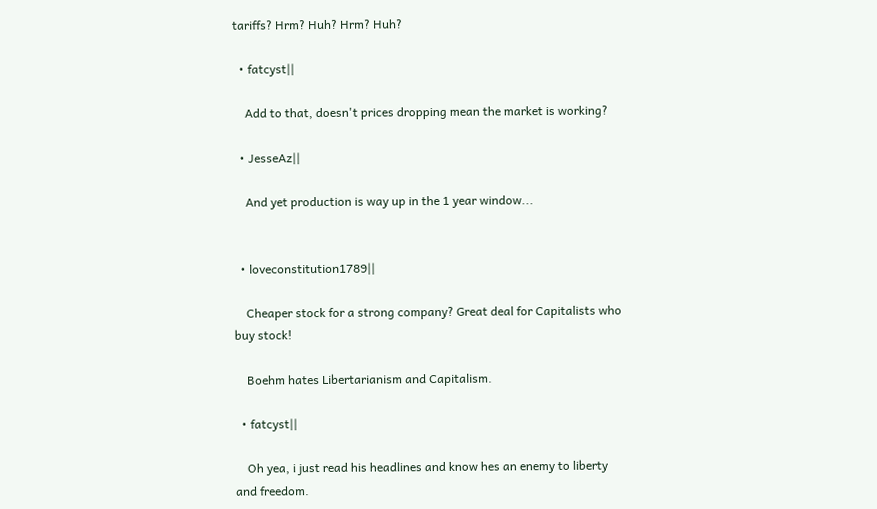tariffs? Hrm? Huh? Hrm? Huh?

  • fatcyst||

    Add to that, doesn't prices dropping mean the market is working?

  • JesseAz||

    And yet production is way up in the 1 year window...


  • loveconstitution1789||

    Cheaper stock for a strong company? Great deal for Capitalists who buy stock!

    Boehm hates Libertarianism and Capitalism.

  • fatcyst||

    Oh yea, i just read his headlines and know hes an enemy to liberty and freedom.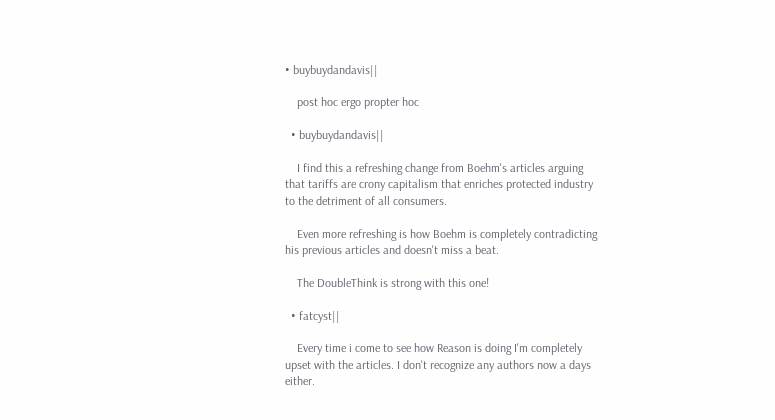• buybuydandavis||

    post hoc ergo propter hoc

  • buybuydandavis||

    I find this a refreshing change from Boehm's articles arguing that tariffs are crony capitalism that enriches protected industry to the detriment of all consumers.

    Even more refreshing is how Boehm is completely contradicting his previous articles and doesn't miss a beat.

    The DoubleThink is strong with this one!

  • fatcyst||

    Every time i come to see how Reason is doing I'm completely upset with the articles. I don't recognize any authors now a days either.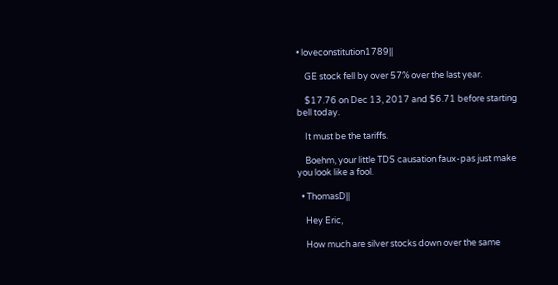• loveconstitution1789||

    GE stock fell by over 57% over the last year.

    $17.76 on Dec 13, 2017 and $6.71 before starting bell today.

    It must be the tariffs.

    Boehm, your little TDS causation faux-pas just make you look like a fool.

  • ThomasD||

    Hey Eric,

    How much are silver stocks down over the same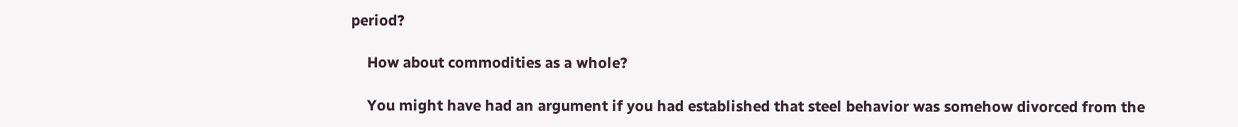period?

    How about commodities as a whole?

    You might have had an argument if you had established that steel behavior was somehow divorced from the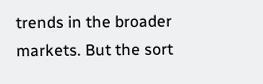trends in the broader markets. But the sort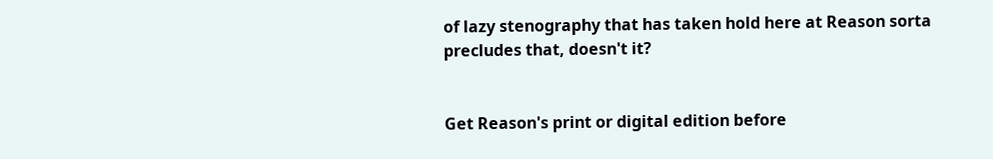of lazy stenography that has taken hold here at Reason sorta precludes that, doesn't it?


Get Reason's print or digital edition before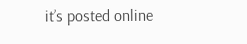it’s posted online